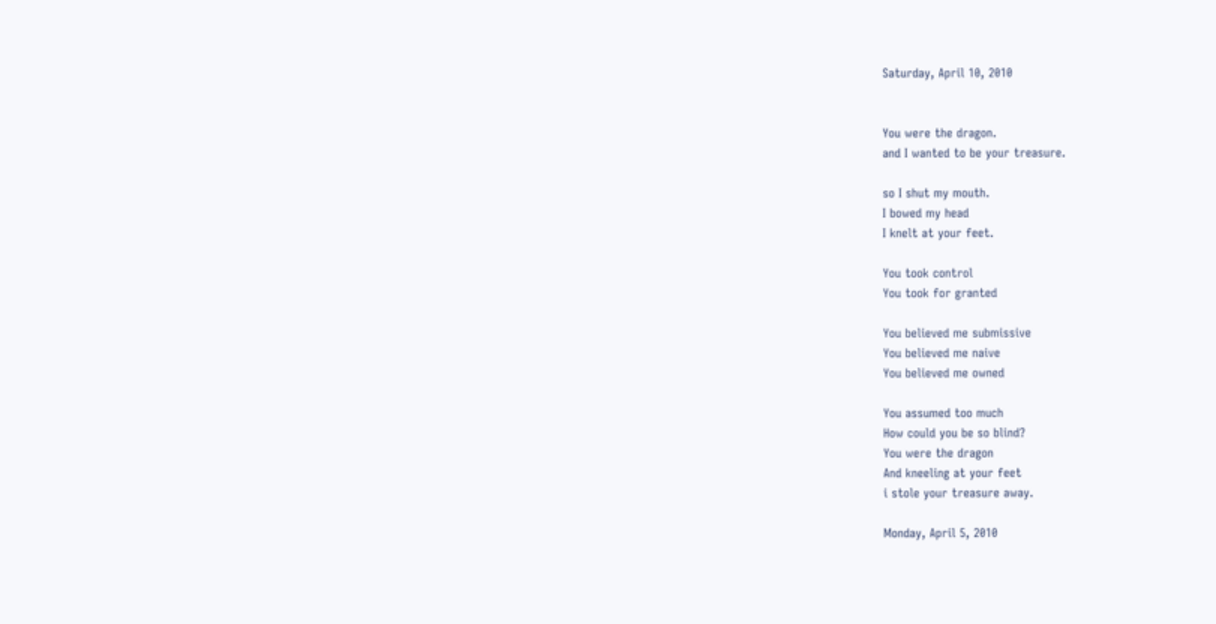Saturday, April 10, 2010


You were the dragon.
and I wanted to be your treasure.

so I shut my mouth.
I bowed my head
I knelt at your feet.

You took control
You took for granted

You believed me submissive
You believed me naive
You believed me owned

You assumed too much
How could you be so blind?
You were the dragon
And kneeling at your feet
i stole your treasure away.

Monday, April 5, 2010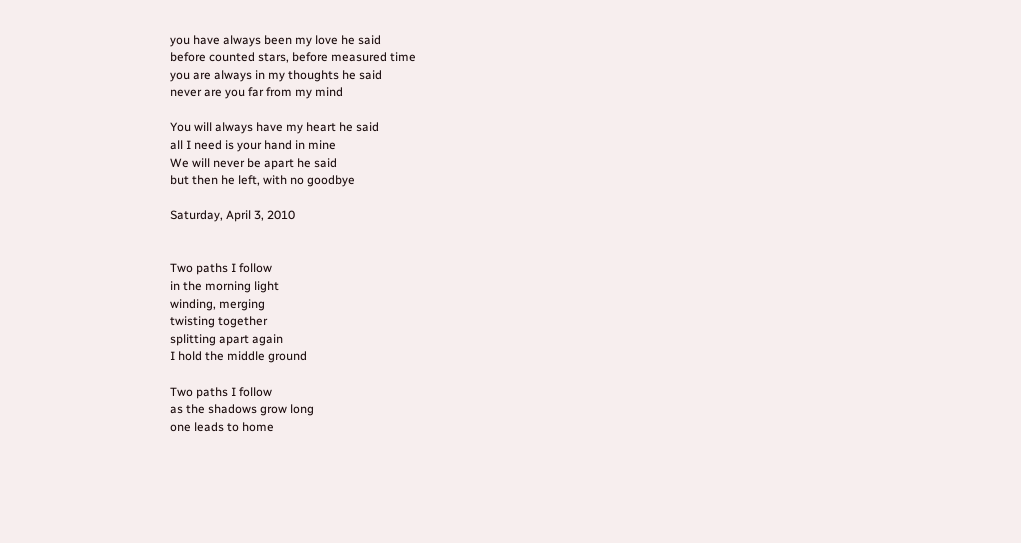you have always been my love he said
before counted stars, before measured time
you are always in my thoughts he said
never are you far from my mind

You will always have my heart he said
all I need is your hand in mine
We will never be apart he said
but then he left, with no goodbye

Saturday, April 3, 2010


Two paths I follow
in the morning light
winding, merging
twisting together
splitting apart again
I hold the middle ground

Two paths I follow
as the shadows grow long
one leads to home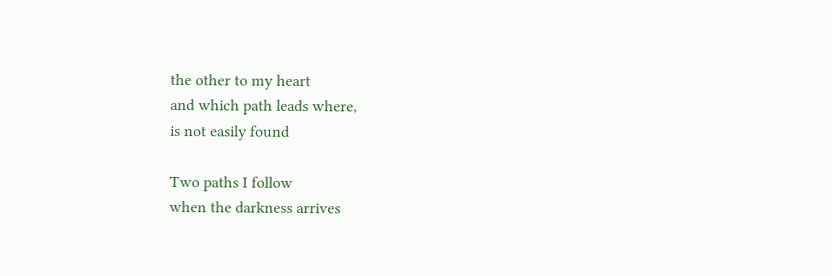the other to my heart
and which path leads where,
is not easily found

Two paths I follow
when the darkness arrives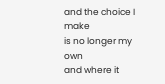and the choice I make
is no longer my own
and where it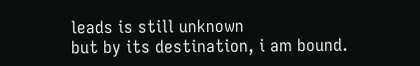leads is still unknown
but by its destination, i am bound.